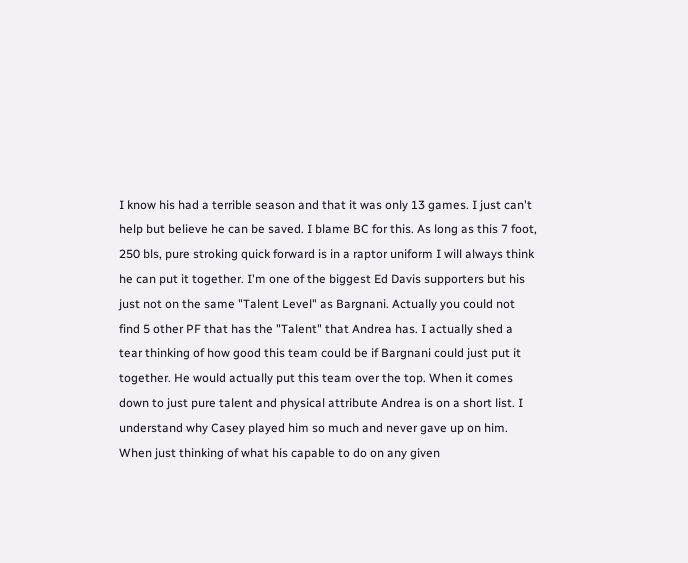I know his had a terrible season and that it was only 13 games. I just can't help but believe he can be saved. I blame BC for this. As long as this 7 foot, 250 bls, pure stroking quick forward is in a raptor uniform I will always think he can put it together. I'm one of the biggest Ed Davis supporters but his just not on the same "Talent Level" as Bargnani. Actually you could not find 5 other PF that has the "Talent" that Andrea has. I actually shed a tear thinking of how good this team could be if Bargnani could just put it together. He would actually put this team over the top. When it comes down to just pure talent and physical attribute Andrea is on a short list. I understand why Casey played him so much and never gave up on him. When just thinking of what his capable to do on any given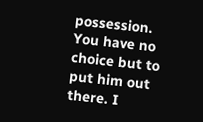possession. You have no choice but to put him out there. I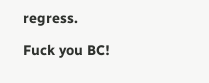regress.

Fuck you BC!